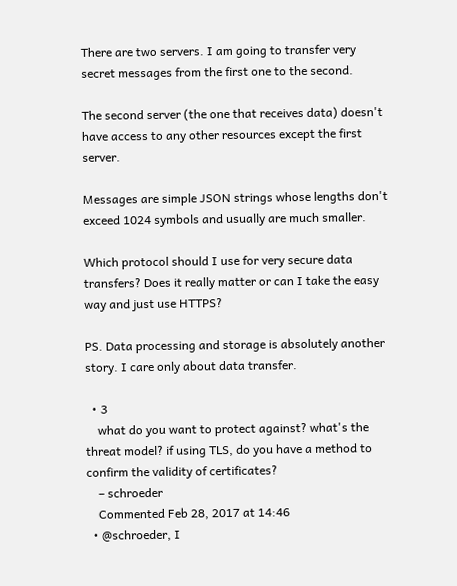There are two servers. I am going to transfer very secret messages from the first one to the second.

The second server (the one that receives data) doesn't have access to any other resources except the first server.

Messages are simple JSON strings whose lengths don't exceed 1024 symbols and usually are much smaller.

Which protocol should I use for very secure data transfers? Does it really matter or can I take the easy way and just use HTTPS?

PS. Data processing and storage is absolutely another story. I care only about data transfer.

  • 3
    what do you want to protect against? what's the threat model? if using TLS, do you have a method to confirm the validity of certificates?
    – schroeder
    Commented Feb 28, 2017 at 14:46
  • @schroeder, I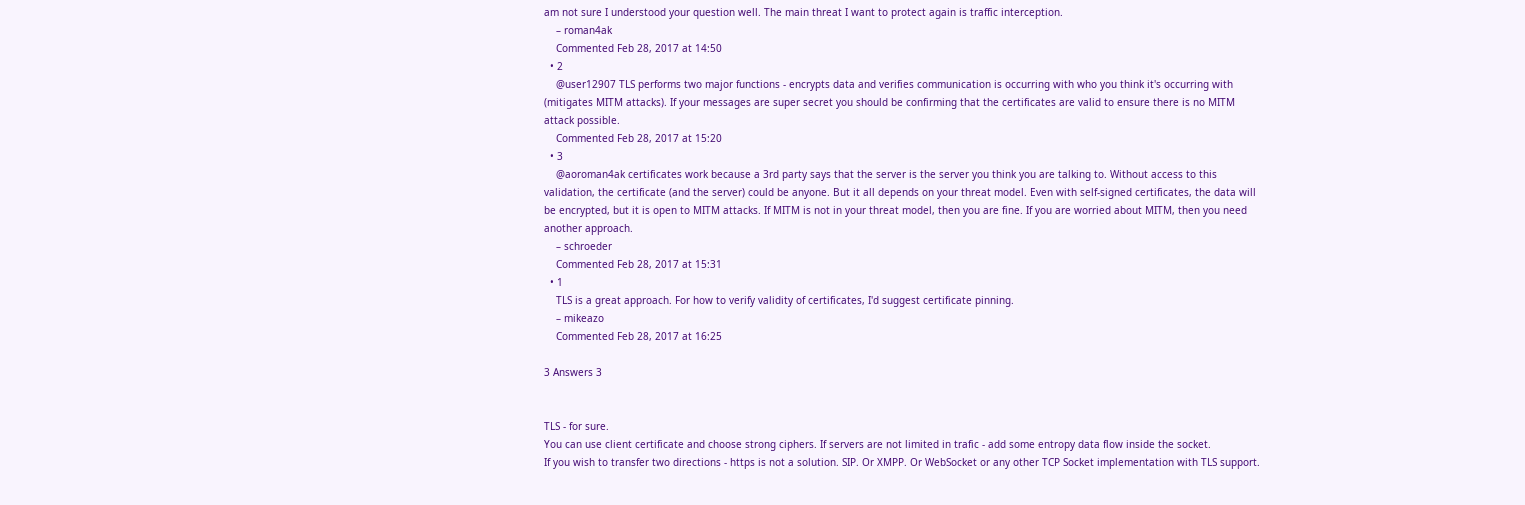am not sure I understood your question well. The main threat I want to protect again is traffic interception.
    – roman4ak
    Commented Feb 28, 2017 at 14:50
  • 2
    @user12907 TLS performs two major functions - encrypts data and verifies communication is occurring with who you think it's occurring with (mitigates MITM attacks). If your messages are super secret you should be confirming that the certificates are valid to ensure there is no MITM attack possible.
    Commented Feb 28, 2017 at 15:20
  • 3
    @aoroman4ak certificates work because a 3rd party says that the server is the server you think you are talking to. Without access to this validation, the certificate (and the server) could be anyone. But it all depends on your threat model. Even with self-signed certificates, the data will be encrypted, but it is open to MITM attacks. If MITM is not in your threat model, then you are fine. If you are worried about MITM, then you need another approach.
    – schroeder
    Commented Feb 28, 2017 at 15:31
  • 1
    TLS is a great approach. For how to verify validity of certificates, I'd suggest certificate pinning.
    – mikeazo
    Commented Feb 28, 2017 at 16:25

3 Answers 3


TLS - for sure.
You can use client certificate and choose strong ciphers. If servers are not limited in trafic - add some entropy data flow inside the socket.
If you wish to transfer two directions - https is not a solution. SIP. Or XMPP. Or WebSocket or any other TCP Socket implementation with TLS support.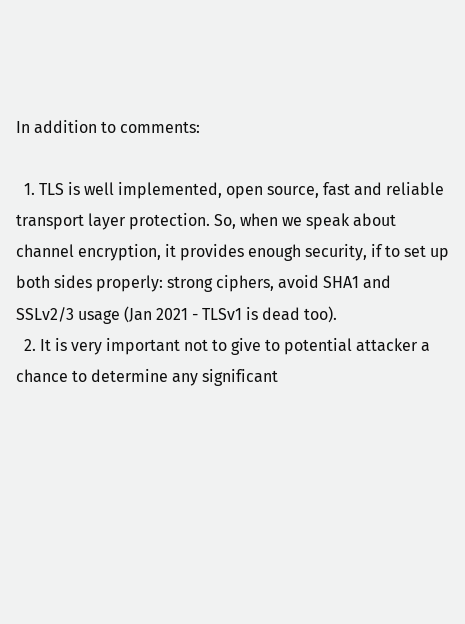In addition to comments:

  1. TLS is well implemented, open source, fast and reliable transport layer protection. So, when we speak about channel encryption, it provides enough security, if to set up both sides properly: strong ciphers, avoid SHA1 and SSLv2/3 usage (Jan 2021 - TLSv1 is dead too).
  2. It is very important not to give to potential attacker a chance to determine any significant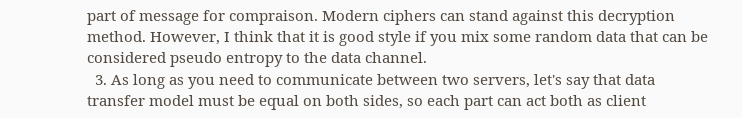part of message for compraison. Modern ciphers can stand against this decryption method. However, I think that it is good style if you mix some random data that can be considered pseudo entropy to the data channel.
  3. As long as you need to communicate between two servers, let's say that data transfer model must be equal on both sides, so each part can act both as client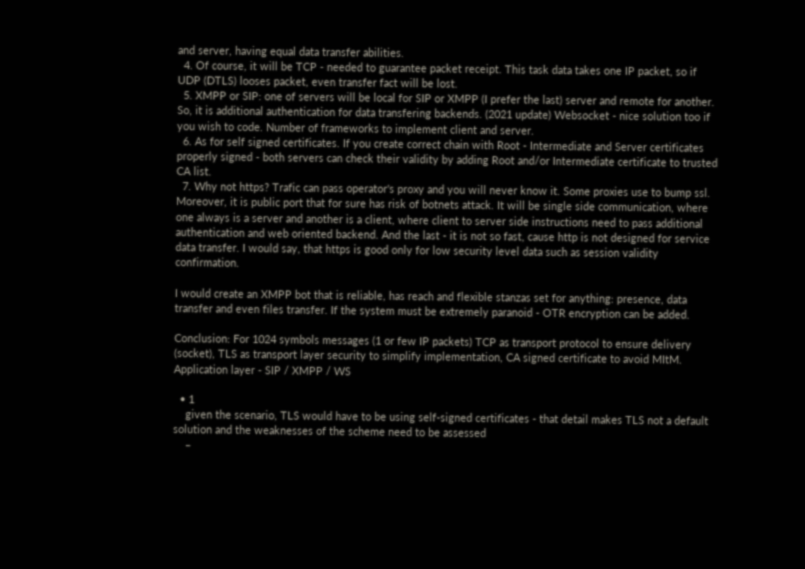and server, having equal data transfer abilities.
  4. Of course, it will be TCP - needed to guarantee packet receipt. This task data takes one IP packet, so if UDP (DTLS) looses packet, even transfer fact will be lost.
  5. XMPP or SIP: one of servers will be local for SIP or XMPP (I prefer the last) server and remote for another. So, it is additional authentication for data transfering backends. (2021 update) Websocket - nice solution too if you wish to code. Number of frameworks to implement client and server.
  6. As for self signed certificates. If you create correct chain with Root - Intermediate and Server certificates properly signed - both servers can check their validity by adding Root and/or Intermediate certificate to trusted CA list.
  7. Why not https? Trafic can pass operator's proxy and you will never know it. Some proxies use to bump ssl. Moreover, it is public port that for sure has risk of botnets attack. It will be single side communication, where one always is a server and another is a client, where client to server side instructions need to pass additional authentication and web oriented backend. And the last - it is not so fast, cause http is not designed for service data transfer. I would say, that https is good only for low security level data such as session validity confirmation.

I would create an XMPP bot that is reliable, has reach and flexible stanzas set for anything: presence, data transfer and even files transfer. If the system must be extremely paranoid - OTR encryption can be added.

Conclusion: For 1024 symbols messages (1 or few IP packets) TCP as transport protocol to ensure delivery (socket), TLS as transport layer security to simplify implementation, CA signed certificate to avoid MItM. Application layer - SIP / XMPP / WS

  • 1
    given the scenario, TLS would have to be using self-signed certificates - that detail makes TLS not a default solution and the weaknesses of the scheme need to be assessed
    –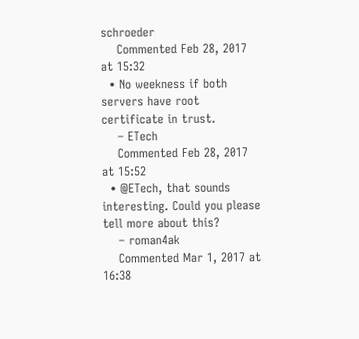schroeder
    Commented Feb 28, 2017 at 15:32
  • No weekness if both servers have root certificate in trust.
    – ETech
    Commented Feb 28, 2017 at 15:52
  • @ETech, that sounds interesting. Could you please tell more about this?
    – roman4ak
    Commented Mar 1, 2017 at 16:38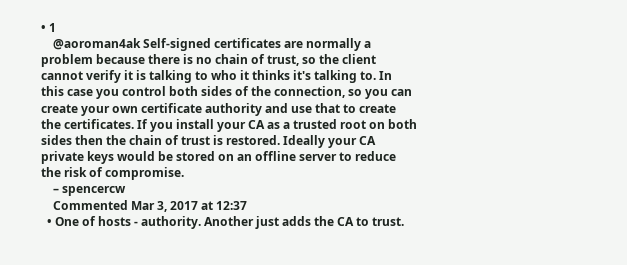• 1
    @aoroman4ak Self-signed certificates are normally a problem because there is no chain of trust, so the client cannot verify it is talking to who it thinks it's talking to. In this case you control both sides of the connection, so you can create your own certificate authority and use that to create the certificates. If you install your CA as a trusted root on both sides then the chain of trust is restored. Ideally your CA private keys would be stored on an offline server to reduce the risk of compromise.
    – spencercw
    Commented Mar 3, 2017 at 12:37
  • One of hosts - authority. Another just adds the CA to trust.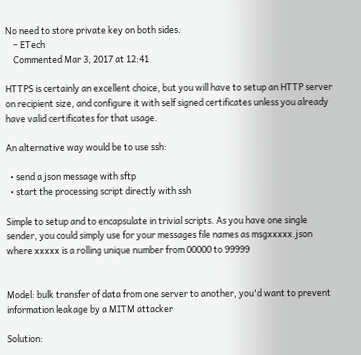No need to store private key on both sides.
    – ETech
    Commented Mar 3, 2017 at 12:41

HTTPS is certainly an excellent choice, but you will have to setup an HTTP server on recipient size, and configure it with self signed certificates unless you already have valid certificates for that usage.

An alternative way would be to use ssh:

  • send a json message with sftp
  • start the processing script directly with ssh

Simple to setup and to encapsulate in trivial scripts. As you have one single sender, you could simply use for your messages file names as msgxxxxx.json where xxxxx is a rolling unique number from 00000 to 99999


Model: bulk transfer of data from one server to another, you'd want to prevent information leakage by a MITM attacker

Solution: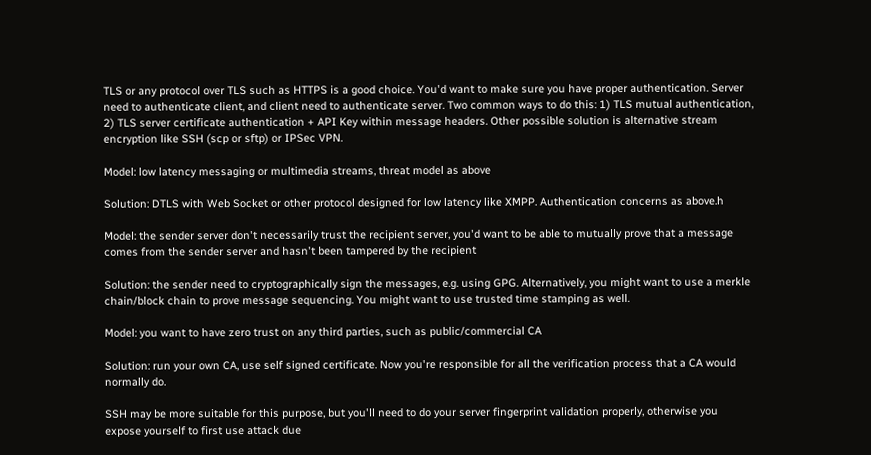TLS or any protocol over TLS such as HTTPS is a good choice. You'd want to make sure you have proper authentication. Server need to authenticate client, and client need to authenticate server. Two common ways to do this: 1) TLS mutual authentication, 2) TLS server certificate authentication + API Key within message headers. Other possible solution is alternative stream encryption like SSH (scp or sftp) or IPSec VPN.

Model: low latency messaging or multimedia streams, threat model as above

Solution: DTLS with Web Socket or other protocol designed for low latency like XMPP. Authentication concerns as above.h

Model: the sender server don't necessarily trust the recipient server, you'd want to be able to mutually prove that a message comes from the sender server and hasn't been tampered by the recipient

Solution: the sender need to cryptographically sign the messages, e.g. using GPG. Alternatively, you might want to use a merkle chain/block chain to prove message sequencing. You might want to use trusted time stamping as well.

Model: you want to have zero trust on any third parties, such as public/commercial CA

Solution: run your own CA, use self signed certificate. Now you're responsible for all the verification process that a CA would normally do.

SSH may be more suitable for this purpose, but you'll need to do your server fingerprint validation properly, otherwise you expose yourself to first use attack due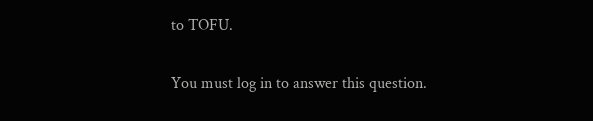to TOFU.

You must log in to answer this question.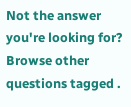Not the answer you're looking for? Browse other questions tagged .